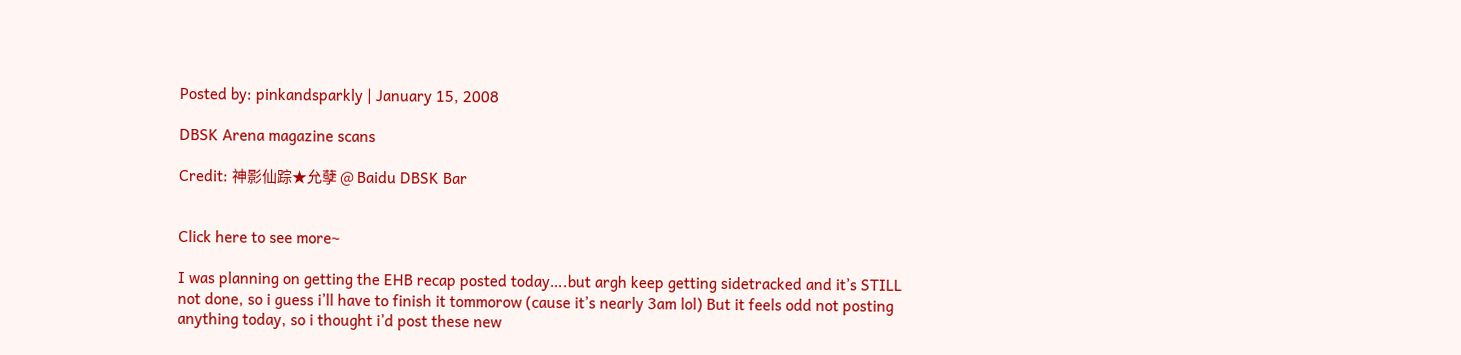Posted by: pinkandsparkly | January 15, 2008

DBSK Arena magazine scans

Credit: 神影仙踪★允孽 @ Baidu DBSK Bar


Click here to see more~

I was planning on getting the EHB recap posted today….but argh keep getting sidetracked and it’s STILL not done, so i guess i’ll have to finish it tommorow (cause it’s nearly 3am lol) But it feels odd not posting anything today, so i thought i’d post these new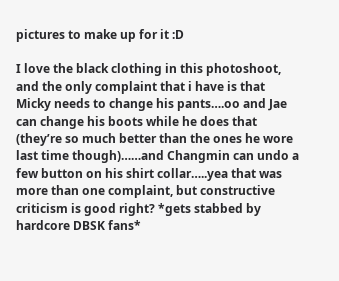pictures to make up for it :D

I love the black clothing in this photoshoot, and the only complaint that i have is that Micky needs to change his pants….oo and Jae can change his boots while he does that (they’re so much better than the ones he wore last time though)……and Changmin can undo a few button on his shirt collar…..yea that was more than one complaint, but constructive criticism is good right? *gets stabbed by hardcore DBSK fans*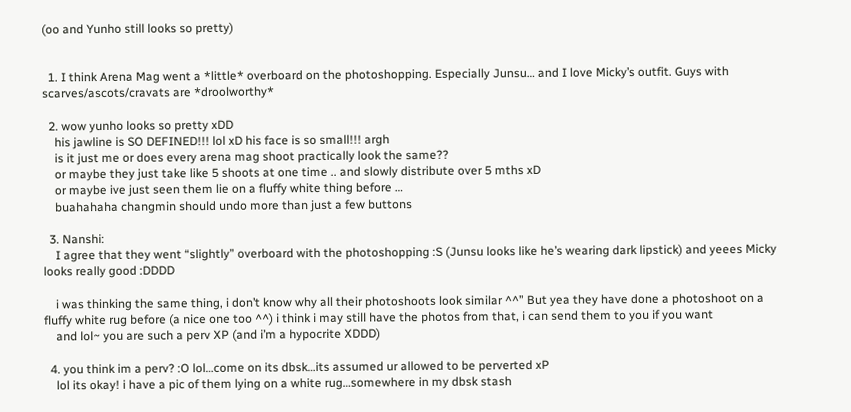(oo and Yunho still looks so pretty)


  1. I think Arena Mag went a *little* overboard on the photoshopping. Especially Junsu… and I love Micky’s outfit. Guys with scarves/ascots/cravats are *droolworthy*

  2. wow yunho looks so pretty xDD
    his jawline is SO DEFINED!!! lol xD his face is so small!!! argh
    is it just me or does every arena mag shoot practically look the same??
    or maybe they just take like 5 shoots at one time .. and slowly distribute over 5 mths xD
    or maybe ive just seen them lie on a fluffy white thing before …
    buahahaha changmin should undo more than just a few buttons

  3. Nanshi:
    I agree that they went “slightly” overboard with the photoshopping :S (Junsu looks like he’s wearing dark lipstick) and yeees Micky looks really good :DDDD

    i was thinking the same thing, i don’t know why all their photoshoots look similar ^^” But yea they have done a photoshoot on a fluffy white rug before (a nice one too ^^) i think i may still have the photos from that, i can send them to you if you want
    and lol~ you are such a perv XP (and i’m a hypocrite XDDD)

  4. you think im a perv? :O lol…come on its dbsk…its assumed ur allowed to be perverted xP
    lol its okay! i have a pic of them lying on a white rug…somewhere in my dbsk stash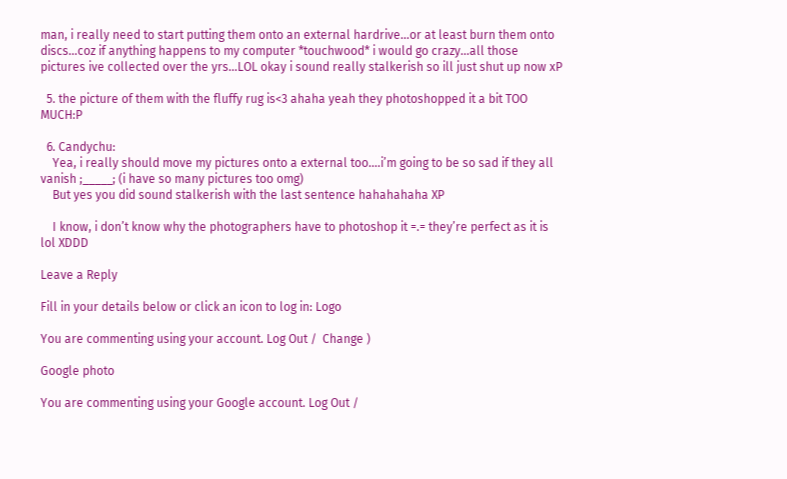man, i really need to start putting them onto an external hardrive…or at least burn them onto discs…coz if anything happens to my computer *touchwood* i would go crazy…all those pictures ive collected over the yrs…LOL okay i sound really stalkerish so ill just shut up now xP

  5. the picture of them with the fluffy rug is<3 ahaha yeah they photoshopped it a bit TOO MUCH:P

  6. Candychu:
    Yea, i really should move my pictures onto a external too….i’m going to be so sad if they all vanish ;_____; (i have so many pictures too omg)
    But yes you did sound stalkerish with the last sentence hahahahaha XP

    I know, i don’t know why the photographers have to photoshop it =.= they’re perfect as it is lol XDDD

Leave a Reply

Fill in your details below or click an icon to log in: Logo

You are commenting using your account. Log Out /  Change )

Google photo

You are commenting using your Google account. Log Out /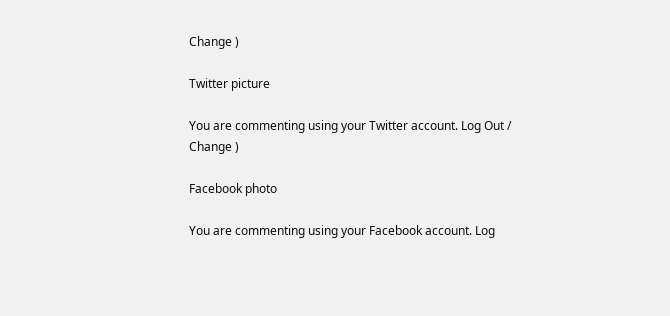Change )

Twitter picture

You are commenting using your Twitter account. Log Out /  Change )

Facebook photo

You are commenting using your Facebook account. Log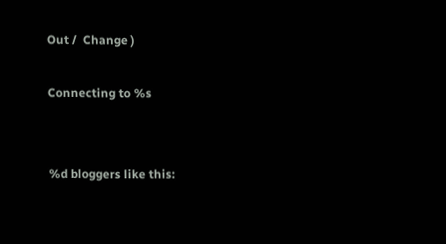Out /  Change )

Connecting to %s


%d bloggers like this: